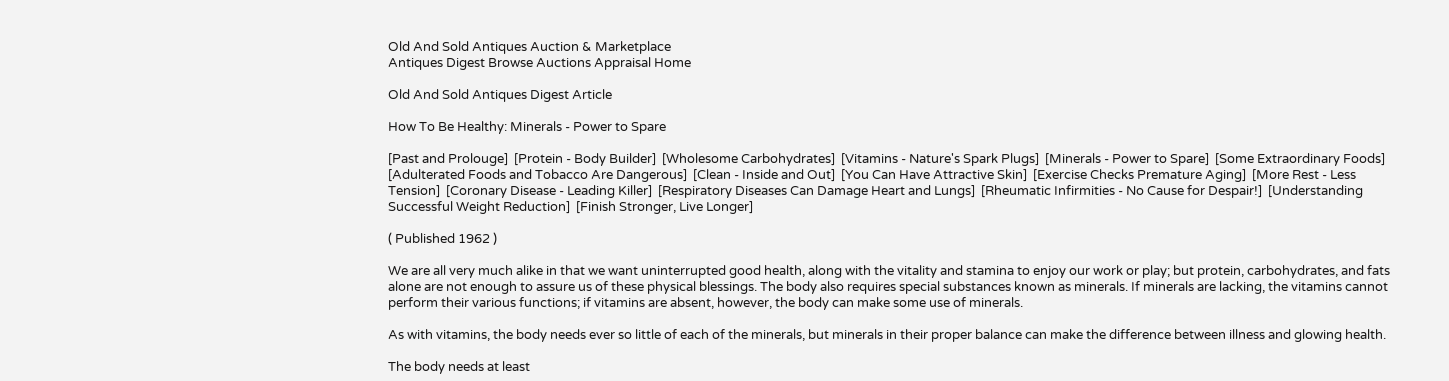Old And Sold Antiques Auction & Marketplace
Antiques Digest Browse Auctions Appraisal Home

Old And Sold Antiques Digest Article

How To Be Healthy: Minerals - Power to Spare

[Past and Prolouge]  [Protein - Body Builder]  [Wholesome Carbohydrates]  [Vitamins - Nature's Spark Plugs]  [Minerals - Power to Spare]  [Some Extraordinary Foods]  [Adulterated Foods and Tobacco Are Dangerous]  [Clean - Inside and Out]  [You Can Have Attractive Skin]  [Exercise Checks Premature Aging]  [More Rest - Less Tension]  [Coronary Disease - Leading Killer]  [Respiratory Diseases Can Damage Heart and Lungs]  [Rheumatic Infirmities - No Cause for Despair!]  [Understanding Successful Weight Reduction]  [Finish Stronger, Live Longer]

( Published 1962 )

We are all very much alike in that we want uninterrupted good health, along with the vitality and stamina to enjoy our work or play; but protein, carbohydrates, and fats alone are not enough to assure us of these physical blessings. The body also requires special substances known as minerals. If minerals are lacking, the vitamins cannot perform their various functions; if vitamins are absent, however, the body can make some use of minerals.

As with vitamins, the body needs ever so little of each of the minerals, but minerals in their proper balance can make the difference between illness and glowing health.

The body needs at least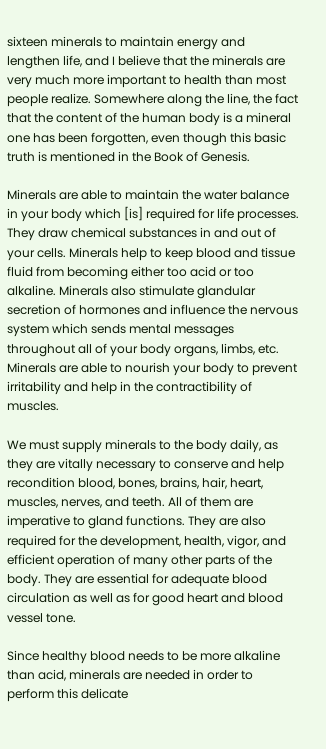sixteen minerals to maintain energy and lengthen life, and I believe that the minerals are very much more important to health than most people realize. Somewhere along the line, the fact that the content of the human body is a mineral one has been forgotten, even though this basic truth is mentioned in the Book of Genesis.

Minerals are able to maintain the water balance in your body which [is] required for life processes. They draw chemical substances in and out of your cells. Minerals help to keep blood and tissue fluid from becoming either too acid or too alkaline. Minerals also stimulate glandular secretion of hormones and influence the nervous system which sends mental messages throughout all of your body organs, limbs, etc. Minerals are able to nourish your body to prevent irritability and help in the contractibility of muscles.

We must supply minerals to the body daily, as they are vitally necessary to conserve and help recondition blood, bones, brains, hair, heart, muscles, nerves, and teeth. All of them are imperative to gland functions. They are also required for the development, health, vigor, and efficient operation of many other parts of the body. They are essential for adequate blood circulation as well as for good heart and blood vessel tone.

Since healthy blood needs to be more alkaline than acid, minerals are needed in order to perform this delicate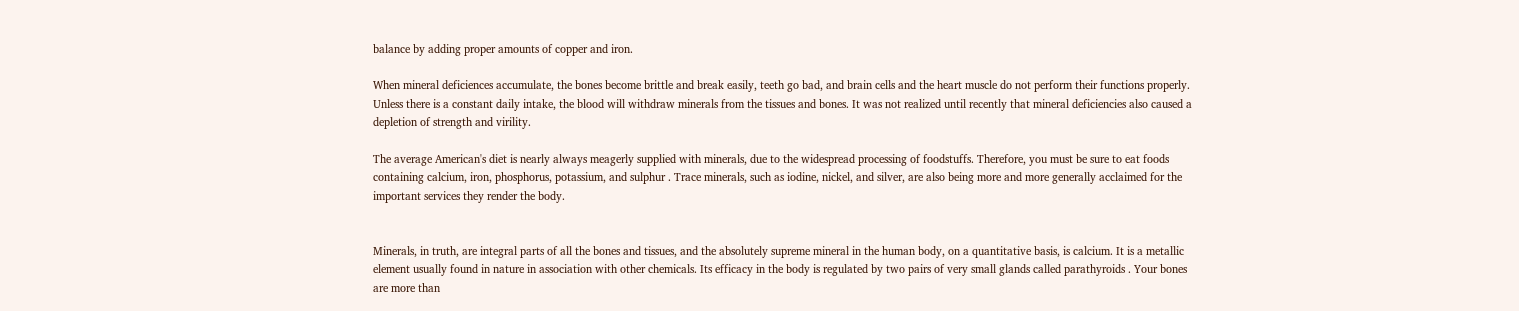balance by adding proper amounts of copper and iron.

When mineral deficiences accumulate, the bones become brittle and break easily, teeth go bad, and brain cells and the heart muscle do not perform their functions properly. Unless there is a constant daily intake, the blood will withdraw minerals from the tissues and bones. It was not realized until recently that mineral deficiencies also caused a depletion of strength and virility.

The average American's diet is nearly always meagerly supplied with minerals, due to the widespread processing of foodstuffs. Therefore, you must be sure to eat foods containing calcium, iron, phosphorus, potassium, and sulphur . Trace minerals, such as iodine, nickel, and silver, are also being more and more generally acclaimed for the important services they render the body.


Minerals, in truth, are integral parts of all the bones and tissues, and the absolutely supreme mineral in the human body, on a quantitative basis, is calcium. It is a metallic element usually found in nature in association with other chemicals. Its efficacy in the body is regulated by two pairs of very small glands called parathyroids . Your bones are more than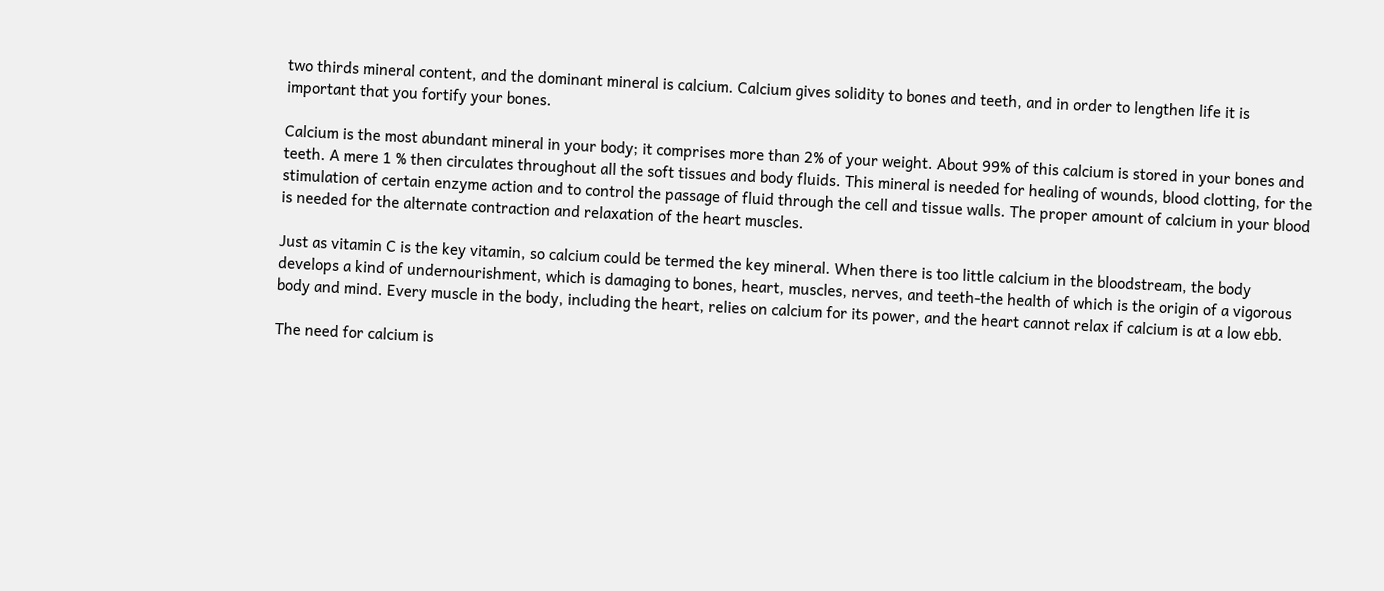two thirds mineral content, and the dominant mineral is calcium. Calcium gives solidity to bones and teeth, and in order to lengthen life it is important that you fortify your bones.

Calcium is the most abundant mineral in your body; it comprises more than 2% of your weight. About 99% of this calcium is stored in your bones and teeth. A mere 1 % then circulates throughout all the soft tissues and body fluids. This mineral is needed for healing of wounds, blood clotting, for the stimulation of certain enzyme action and to control the passage of fluid through the cell and tissue walls. The proper amount of calcium in your blood is needed for the alternate contraction and relaxation of the heart muscles.

Just as vitamin C is the key vitamin, so calcium could be termed the key mineral. When there is too little calcium in the bloodstream, the body develops a kind of undernourishment, which is damaging to bones, heart, muscles, nerves, and teeth-the health of which is the origin of a vigorous body and mind. Every muscle in the body, including the heart, relies on calcium for its power, and the heart cannot relax if calcium is at a low ebb.

The need for calcium is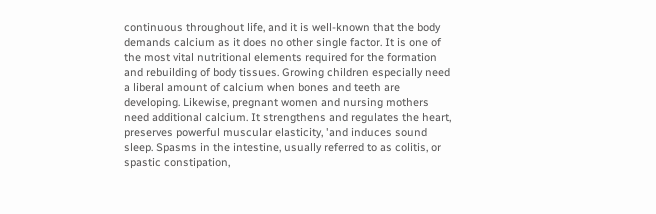continuous throughout life, and it is well-known that the body demands calcium as it does no other single factor. It is one of the most vital nutritional elements required for the formation and rebuilding of body tissues. Growing children especially need a liberal amount of calcium when bones and teeth are developing. Likewise, pregnant women and nursing mothers need additional calcium. It strengthens and regulates the heart, preserves powerful muscular elasticity, 'and induces sound sleep. Spasms in the intestine, usually referred to as colitis, or spastic constipation,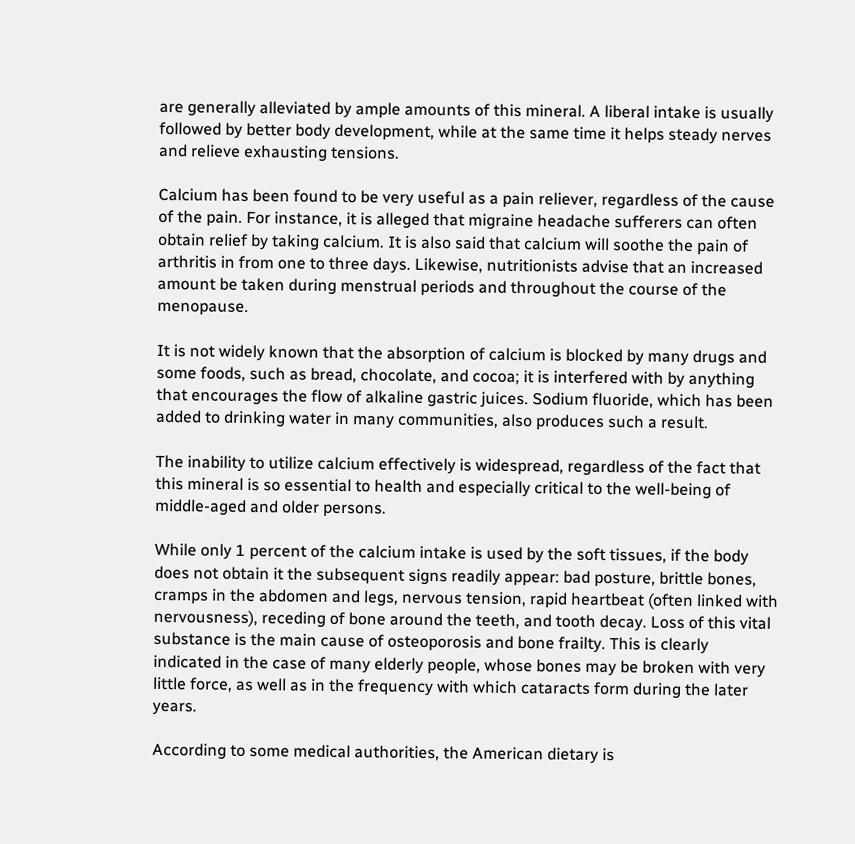are generally alleviated by ample amounts of this mineral. A liberal intake is usually followed by better body development, while at the same time it helps steady nerves and relieve exhausting tensions.

Calcium has been found to be very useful as a pain reliever, regardless of the cause of the pain. For instance, it is alleged that migraine headache sufferers can often obtain relief by taking calcium. It is also said that calcium will soothe the pain of arthritis in from one to three days. Likewise, nutritionists advise that an increased amount be taken during menstrual periods and throughout the course of the menopause.

It is not widely known that the absorption of calcium is blocked by many drugs and some foods, such as bread, chocolate, and cocoa; it is interfered with by anything that encourages the flow of alkaline gastric juices. Sodium fluoride, which has been added to drinking water in many communities, also produces such a result.

The inability to utilize calcium effectively is widespread, regardless of the fact that this mineral is so essential to health and especially critical to the well-being of middle-aged and older persons.

While only 1 percent of the calcium intake is used by the soft tissues, if the body does not obtain it the subsequent signs readily appear: bad posture, brittle bones, cramps in the abdomen and legs, nervous tension, rapid heartbeat (often linked with nervousness), receding of bone around the teeth, and tooth decay. Loss of this vital substance is the main cause of osteoporosis and bone frailty. This is clearly indicated in the case of many elderly people, whose bones may be broken with very little force, as well as in the frequency with which cataracts form during the later years.

According to some medical authorities, the American dietary is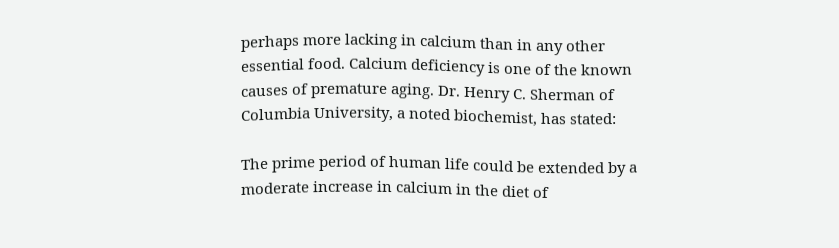perhaps more lacking in calcium than in any other essential food. Calcium deficiency is one of the known causes of premature aging. Dr. Henry C. Sherman of Columbia University, a noted biochemist, has stated:

The prime period of human life could be extended by a moderate increase in calcium in the diet of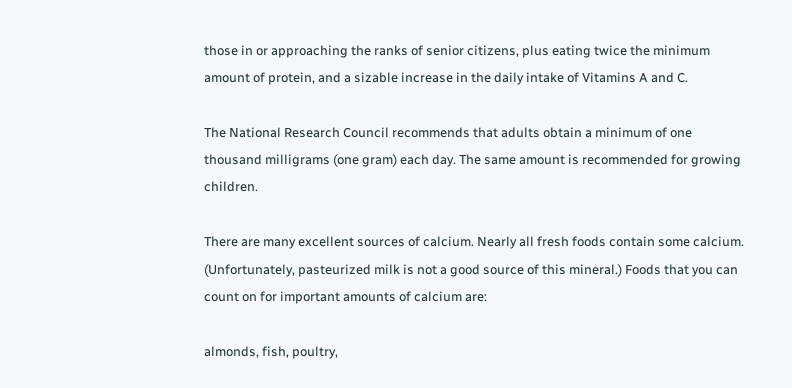those in or approaching the ranks of senior citizens, plus eating twice the minimum amount of protein, and a sizable increase in the daily intake of Vitamins A and C.

The National Research Council recommends that adults obtain a minimum of one thousand milligrams (one gram) each day. The same amount is recommended for growing children.

There are many excellent sources of calcium. Nearly all fresh foods contain some calcium. (Unfortunately, pasteurized milk is not a good source of this mineral.) Foods that you can count on for important amounts of calcium are:

almonds, fish, poultry,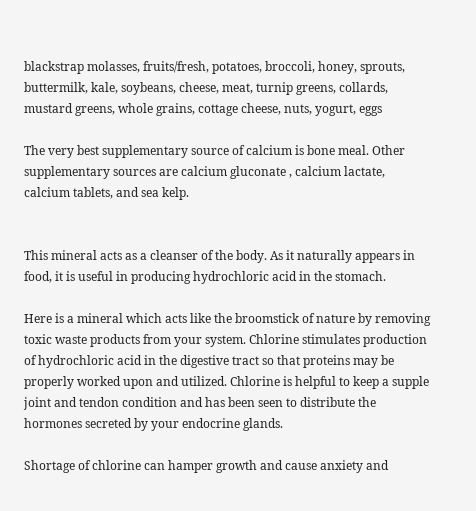blackstrap molasses, fruits/fresh, potatoes, broccoli, honey, sprouts, buttermilk, kale, soybeans, cheese, meat, turnip greens, collards, mustard greens, whole grains, cottage cheese, nuts, yogurt, eggs

The very best supplementary source of calcium is bone meal. Other supplementary sources are calcium gluconate , calcium lactate, calcium tablets, and sea kelp.


This mineral acts as a cleanser of the body. As it naturally appears in food, it is useful in producing hydrochloric acid in the stomach.

Here is a mineral which acts like the broomstick of nature by removing toxic waste products from your system. Chlorine stimulates production of hydrochloric acid in the digestive tract so that proteins may be properly worked upon and utilized. Chlorine is helpful to keep a supple joint and tendon condition and has been seen to distribute the hormones secreted by your endocrine glands.

Shortage of chlorine can hamper growth and cause anxiety and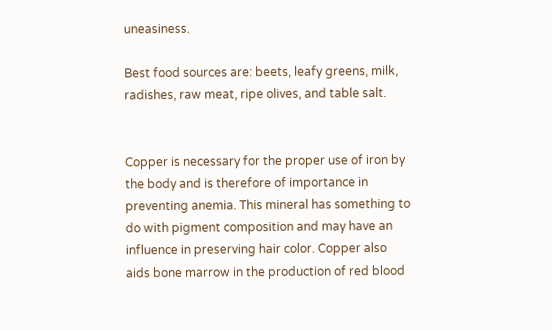uneasiness.

Best food sources are: beets, leafy greens, milk, radishes, raw meat, ripe olives, and table salt.


Copper is necessary for the proper use of iron by the body and is therefore of importance in preventing anemia. This mineral has something to do with pigment composition and may have an influence in preserving hair color. Copper also aids bone marrow in the production of red blood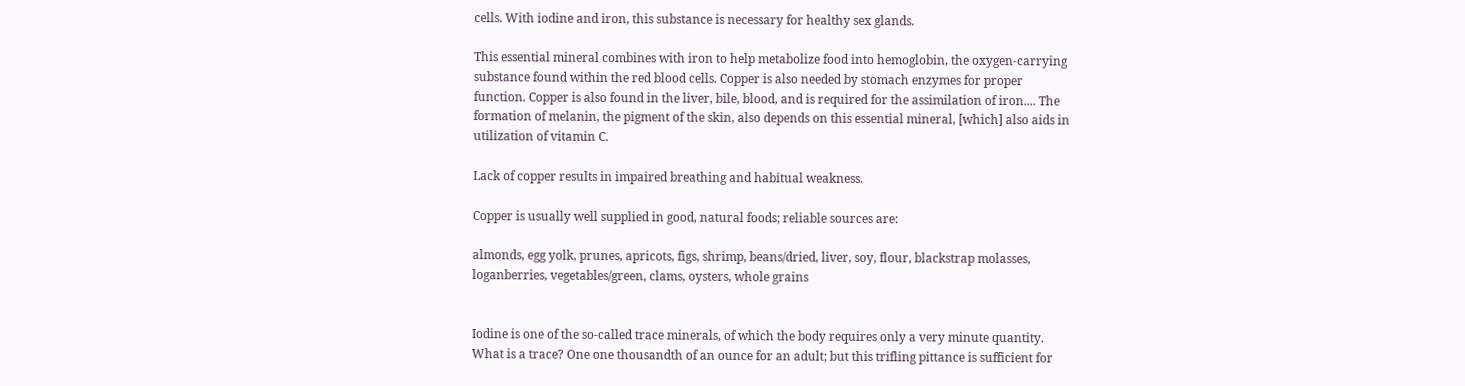cells. With iodine and iron, this substance is necessary for healthy sex glands.

This essential mineral combines with iron to help metabolize food into hemoglobin, the oxygen-carrying substance found within the red blood cells. Copper is also needed by stomach enzymes for proper function. Copper is also found in the liver, bile, blood, and is required for the assimilation of iron.... The formation of melanin, the pigment of the skin, also depends on this essential mineral, [which] also aids in utilization of vitamin C.

Lack of copper results in impaired breathing and habitual weakness.

Copper is usually well supplied in good, natural foods; reliable sources are:

almonds, egg yolk, prunes, apricots, figs, shrimp, beans/dried, liver, soy, flour, blackstrap molasses, loganberries, vegetables/green, clams, oysters, whole grains


Iodine is one of the so-called trace minerals, of which the body requires only a very minute quantity. What is a trace? One one thousandth of an ounce for an adult; but this trifling pittance is sufficient for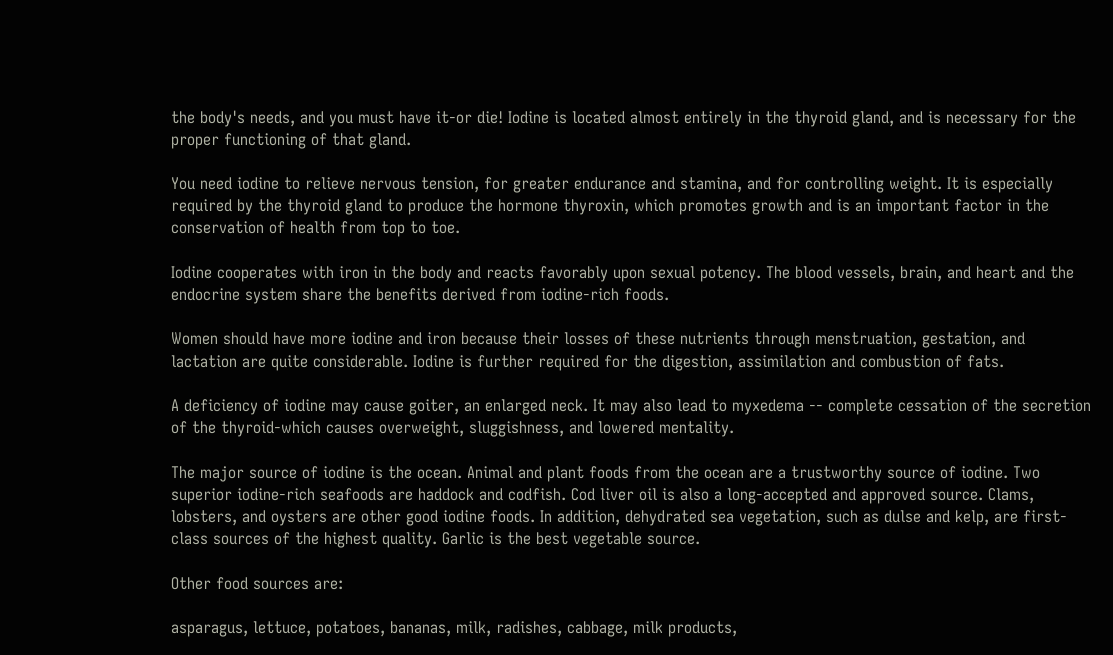the body's needs, and you must have it-or die! Iodine is located almost entirely in the thyroid gland, and is necessary for the proper functioning of that gland.

You need iodine to relieve nervous tension, for greater endurance and stamina, and for controlling weight. It is especially required by the thyroid gland to produce the hormone thyroxin, which promotes growth and is an important factor in the conservation of health from top to toe.

Iodine cooperates with iron in the body and reacts favorably upon sexual potency. The blood vessels, brain, and heart and the endocrine system share the benefits derived from iodine-rich foods.

Women should have more iodine and iron because their losses of these nutrients through menstruation, gestation, and lactation are quite considerable. Iodine is further required for the digestion, assimilation and combustion of fats.

A deficiency of iodine may cause goiter, an enlarged neck. It may also lead to myxedema -- complete cessation of the secretion of the thyroid-which causes overweight, sluggishness, and lowered mentality.

The major source of iodine is the ocean. Animal and plant foods from the ocean are a trustworthy source of iodine. Two superior iodine-rich seafoods are haddock and codfish. Cod liver oil is also a long-accepted and approved source. Clams, lobsters, and oysters are other good iodine foods. In addition, dehydrated sea vegetation, such as dulse and kelp, are first-class sources of the highest quality. Garlic is the best vegetable source.

Other food sources are:

asparagus, lettuce, potatoes, bananas, milk, radishes, cabbage, milk products,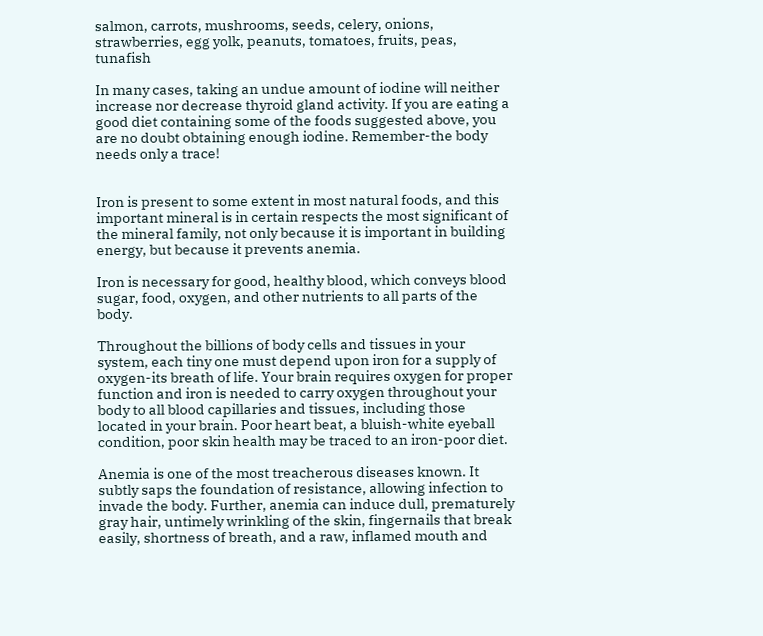salmon, carrots, mushrooms, seeds, celery, onions, strawberries, egg yolk, peanuts, tomatoes, fruits, peas, tunafish

In many cases, taking an undue amount of iodine will neither increase nor decrease thyroid gland activity. If you are eating a good diet containing some of the foods suggested above, you are no doubt obtaining enough iodine. Remember-the body needs only a trace!


Iron is present to some extent in most natural foods, and this important mineral is in certain respects the most significant of the mineral family, not only because it is important in building energy, but because it prevents anemia.

Iron is necessary for good, healthy blood, which conveys blood sugar, food, oxygen, and other nutrients to all parts of the body.

Throughout the billions of body cells and tissues in your system, each tiny one must depend upon iron for a supply of oxygen-its breath of life. Your brain requires oxygen for proper function and iron is needed to carry oxygen throughout your body to all blood capillaries and tissues, including those located in your brain. Poor heart beat, a bluish-white eyeball condition, poor skin health may be traced to an iron-poor diet.

Anemia is one of the most treacherous diseases known. It subtly saps the foundation of resistance, allowing infection to invade the body. Further, anemia can induce dull, prematurely gray hair, untimely wrinkling of the skin, fingernails that break easily, shortness of breath, and a raw, inflamed mouth and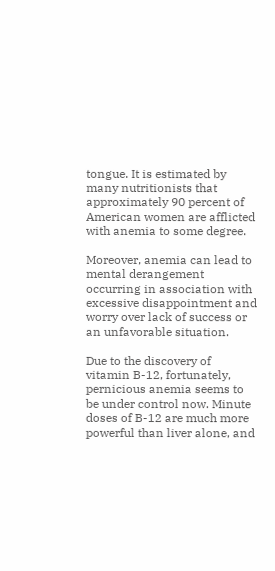tongue. It is estimated by many nutritionists that approximately 90 percent of American women are afflicted with anemia to some degree.

Moreover, anemia can lead to mental derangement occurring in association with excessive disappointment and worry over lack of success or an unfavorable situation.

Due to the discovery of vitamin B-12, fortunately, pernicious anemia seems to be under control now. Minute doses of B-12 are much more powerful than liver alone, and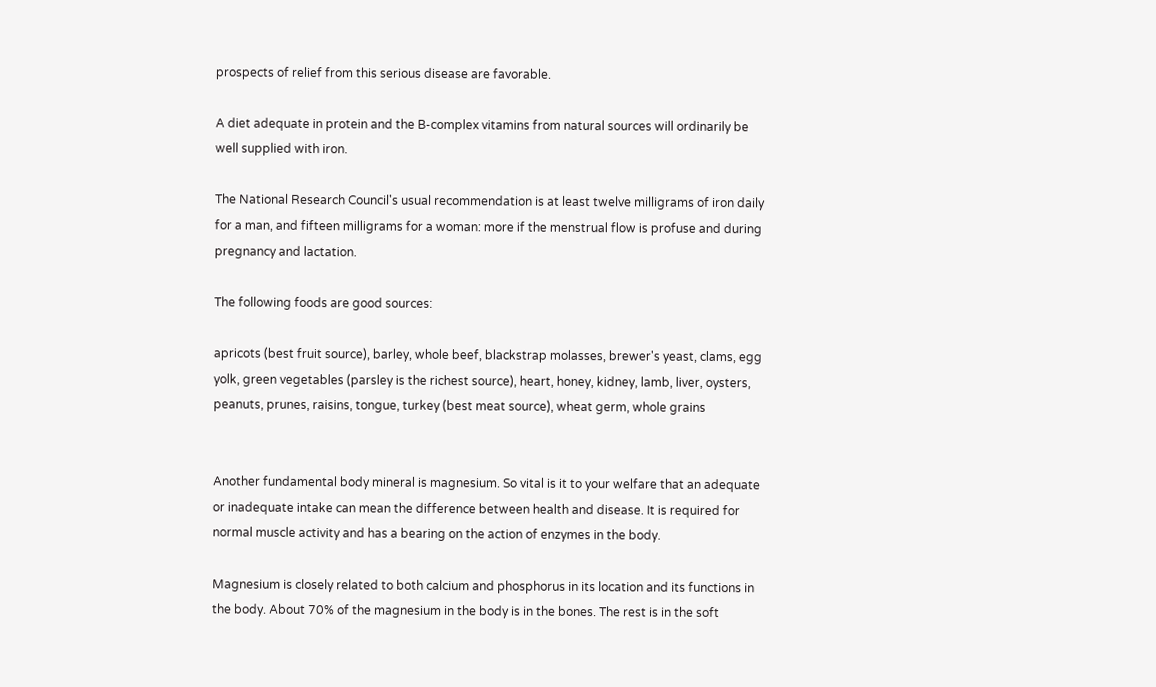prospects of relief from this serious disease are favorable.

A diet adequate in protein and the B-complex vitamins from natural sources will ordinarily be well supplied with iron.

The National Research Council's usual recommendation is at least twelve milligrams of iron daily for a man, and fifteen milligrams for a woman: more if the menstrual flow is profuse and during pregnancy and lactation.

The following foods are good sources:

apricots (best fruit source), barley, whole beef, blackstrap molasses, brewer's yeast, clams, egg yolk, green vegetables (parsley is the richest source), heart, honey, kidney, lamb, liver, oysters, peanuts, prunes, raisins, tongue, turkey (best meat source), wheat germ, whole grains


Another fundamental body mineral is magnesium. So vital is it to your welfare that an adequate or inadequate intake can mean the difference between health and disease. It is required for normal muscle activity and has a bearing on the action of enzymes in the body.

Magnesium is closely related to both calcium and phosphorus in its location and its functions in the body. About 70% of the magnesium in the body is in the bones. The rest is in the soft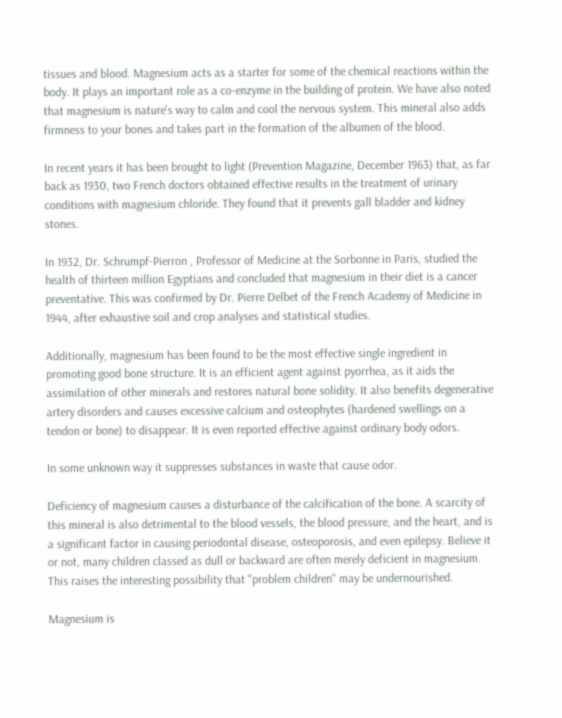tissues and blood. Magnesium acts as a starter for some of the chemical reactions within the body. It plays an important role as a co-enzyme in the building of protein. We have also noted that magnesium is nature's way to calm and cool the nervous system. This mineral also adds firmness to your bones and takes part in the formation of the albumen of the blood.

In recent years it has been brought to light (Prevention Magazine, December 1963) that, as far back as 1930, two French doctors obtained effective results in the treatment of urinary conditions with magnesium chloride. They found that it prevents gall bladder and kidney stones.

In 1932, Dr. Schrumpf-Pierron , Professor of Medicine at the Sorbonne in Paris, studied the health of thirteen million Egyptians and concluded that magnesium in their diet is a cancer preventative. This was confirmed by Dr. Pierre Delbet of the French Academy of Medicine in 1944, after exhaustive soil and crop analyses and statistical studies.

Additionally, magnesium has been found to be the most effective single ingredient in promoting good bone structure. It is an efficient agent against pyorrhea, as it aids the assimilation of other minerals and restores natural bone solidity. It also benefits degenerative artery disorders and causes excessive calcium and osteophytes (hardened swellings on a tendon or bone) to disappear. It is even reported effective against ordinary body odors.

In some unknown way it suppresses substances in waste that cause odor.

Deficiency of magnesium causes a disturbance of the calcification of the bone. A scarcity of this mineral is also detrimental to the blood vessels, the blood pressure, and the heart, and is a significant factor in causing periodontal disease, osteoporosis, and even epilepsy. Believe it or not, many children classed as dull or backward are often merely deficient in magnesium. This raises the interesting possibility that "problem children" may be undernourished.

Magnesium is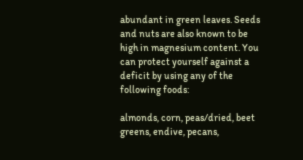abundant in green leaves. Seeds and nuts are also known to be high in magnesium content. You can protect yourself against a deficit by using any of the following foods:

almonds, corn, peas/dried, beet greens, endive, pecans,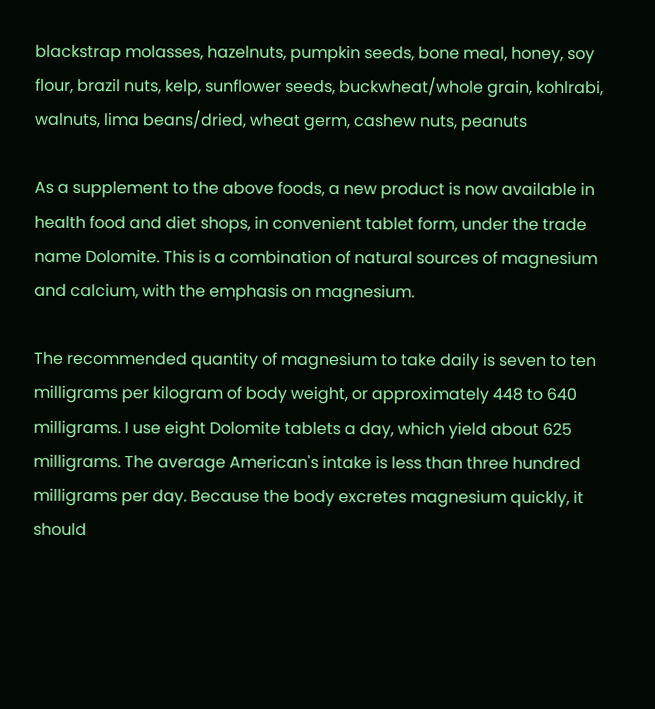blackstrap molasses, hazelnuts, pumpkin seeds, bone meal, honey, soy flour, brazil nuts, kelp, sunflower seeds, buckwheat/whole grain, kohlrabi, walnuts, lima beans/dried, wheat germ, cashew nuts, peanuts

As a supplement to the above foods, a new product is now available in health food and diet shops, in convenient tablet form, under the trade name Dolomite. This is a combination of natural sources of magnesium and calcium, with the emphasis on magnesium.

The recommended quantity of magnesium to take daily is seven to ten milligrams per kilogram of body weight, or approximately 448 to 640 milligrams. I use eight Dolomite tablets a day, which yield about 625 milligrams. The average American's intake is less than three hundred milligrams per day. Because the body excretes magnesium quickly, it should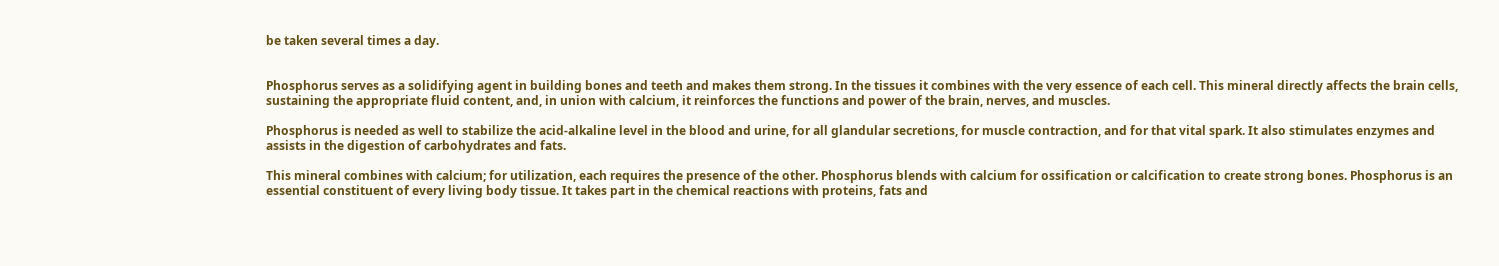be taken several times a day.


Phosphorus serves as a solidifying agent in building bones and teeth and makes them strong. In the tissues it combines with the very essence of each cell. This mineral directly affects the brain cells, sustaining the appropriate fluid content, and, in union with calcium, it reinforces the functions and power of the brain, nerves, and muscles.

Phosphorus is needed as well to stabilize the acid-alkaline level in the blood and urine, for all glandular secretions, for muscle contraction, and for that vital spark. It also stimulates enzymes and assists in the digestion of carbohydrates and fats.

This mineral combines with calcium; for utilization, each requires the presence of the other. Phosphorus blends with calcium for ossification or calcification to create strong bones. Phosphorus is an essential constituent of every living body tissue. It takes part in the chemical reactions with proteins, fats and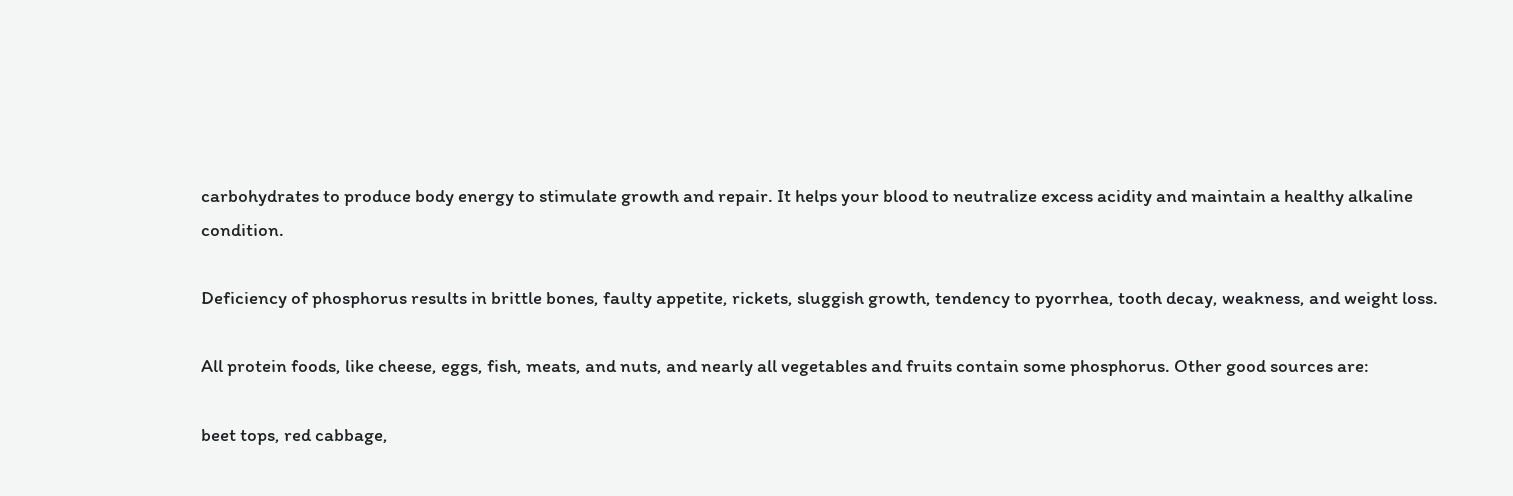carbohydrates to produce body energy to stimulate growth and repair. It helps your blood to neutralize excess acidity and maintain a healthy alkaline condition.

Deficiency of phosphorus results in brittle bones, faulty appetite, rickets, sluggish growth, tendency to pyorrhea, tooth decay, weakness, and weight loss.

All protein foods, like cheese, eggs, fish, meats, and nuts, and nearly all vegetables and fruits contain some phosphorus. Other good sources are:

beet tops, red cabbage,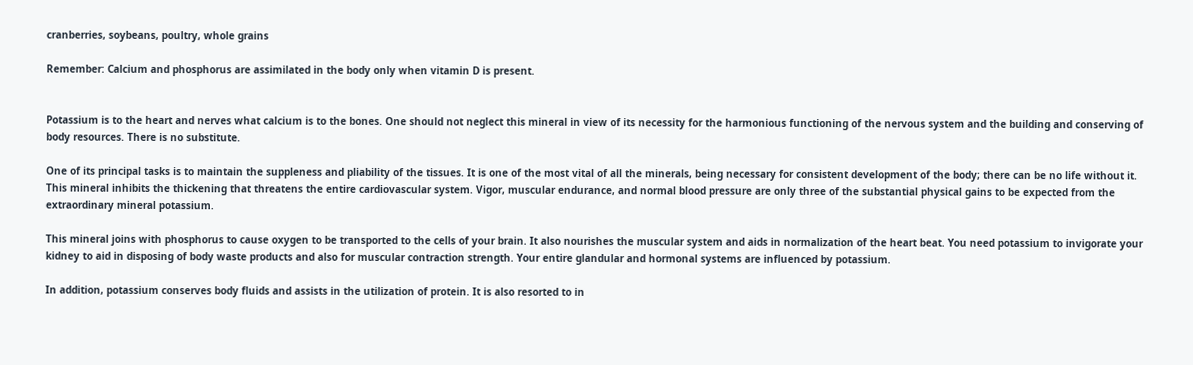cranberries, soybeans, poultry, whole grains

Remember: Calcium and phosphorus are assimilated in the body only when vitamin D is present.


Potassium is to the heart and nerves what calcium is to the bones. One should not neglect this mineral in view of its necessity for the harmonious functioning of the nervous system and the building and conserving of body resources. There is no substitute.

One of its principal tasks is to maintain the suppleness and pliability of the tissues. It is one of the most vital of all the minerals, being necessary for consistent development of the body; there can be no life without it. This mineral inhibits the thickening that threatens the entire cardiovascular system. Vigor, muscular endurance, and normal blood pressure are only three of the substantial physical gains to be expected from the extraordinary mineral potassium.

This mineral joins with phosphorus to cause oxygen to be transported to the cells of your brain. It also nourishes the muscular system and aids in normalization of the heart beat. You need potassium to invigorate your kidney to aid in disposing of body waste products and also for muscular contraction strength. Your entire glandular and hormonal systems are influenced by potassium.

In addition, potassium conserves body fluids and assists in the utilization of protein. It is also resorted to in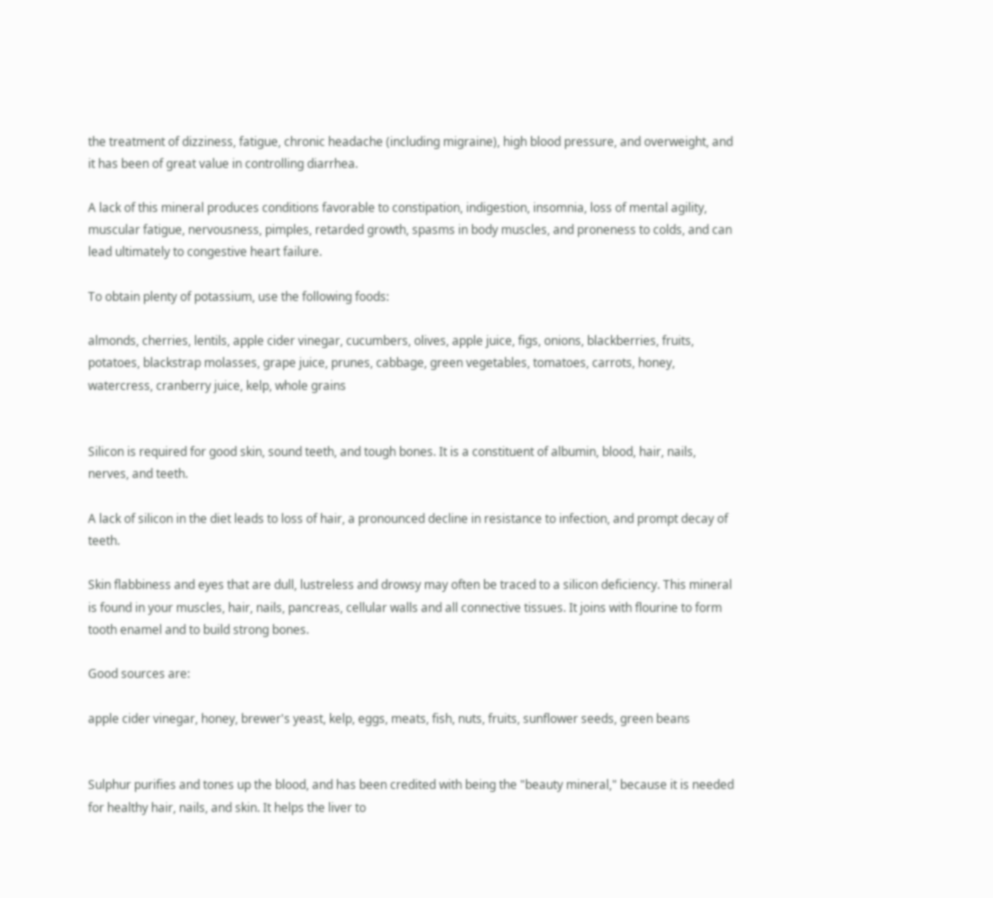the treatment of dizziness, fatigue, chronic headache (including migraine), high blood pressure, and overweight, and it has been of great value in controlling diarrhea.

A lack of this mineral produces conditions favorable to constipation, indigestion, insomnia, loss of mental agility, muscular fatigue, nervousness, pimples, retarded growth, spasms in body muscles, and proneness to colds, and can lead ultimately to congestive heart failure.

To obtain plenty of potassium, use the following foods:

almonds, cherries, lentils, apple cider vinegar, cucumbers, olives, apple juice, figs, onions, blackberries, fruits, potatoes, blackstrap molasses, grape juice, prunes, cabbage, green vegetables, tomatoes, carrots, honey, watercress, cranberry juice, kelp, whole grains


Silicon is required for good skin, sound teeth, and tough bones. It is a constituent of albumin, blood, hair, nails, nerves, and teeth.

A lack of silicon in the diet leads to loss of hair, a pronounced decline in resistance to infection, and prompt decay of teeth.

Skin flabbiness and eyes that are dull, lustreless and drowsy may often be traced to a silicon deficiency. This mineral is found in your muscles, hair, nails, pancreas, cellular walls and all connective tissues. It joins with flourine to form tooth enamel and to build strong bones.

Good sources are:

apple cider vinegar, honey, brewer's yeast, kelp, eggs, meats, fish, nuts, fruits, sunflower seeds, green beans


Sulphur purifies and tones up the blood, and has been credited with being the "beauty mineral," because it is needed for healthy hair, nails, and skin. It helps the liver to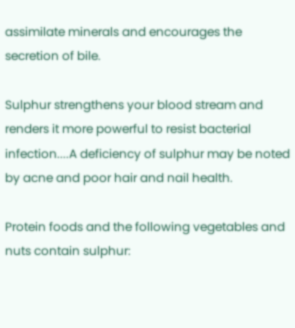assimilate minerals and encourages the secretion of bile.

Sulphur strengthens your blood stream and renders it more powerful to resist bacterial infection....A deficiency of sulphur may be noted by acne and poor hair and nail health.

Protein foods and the following vegetables and nuts contain sulphur: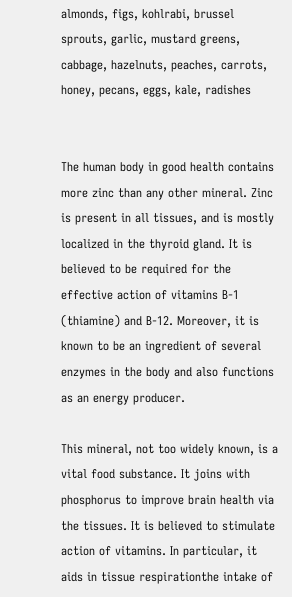almonds, figs, kohlrabi, brussel sprouts, garlic, mustard greens, cabbage, hazelnuts, peaches, carrots, honey, pecans, eggs, kale, radishes


The human body in good health contains more zinc than any other mineral. Zinc is present in all tissues, and is mostly localized in the thyroid gland. It is believed to be required for the effective action of vitamins B-1 (thiamine) and B-12. Moreover, it is known to be an ingredient of several enzymes in the body and also functions as an energy producer.

This mineral, not too widely known, is a vital food substance. It joins with phosphorus to improve brain health via the tissues. It is believed to stimulate action of vitamins. In particular, it aids in tissue respirationthe intake of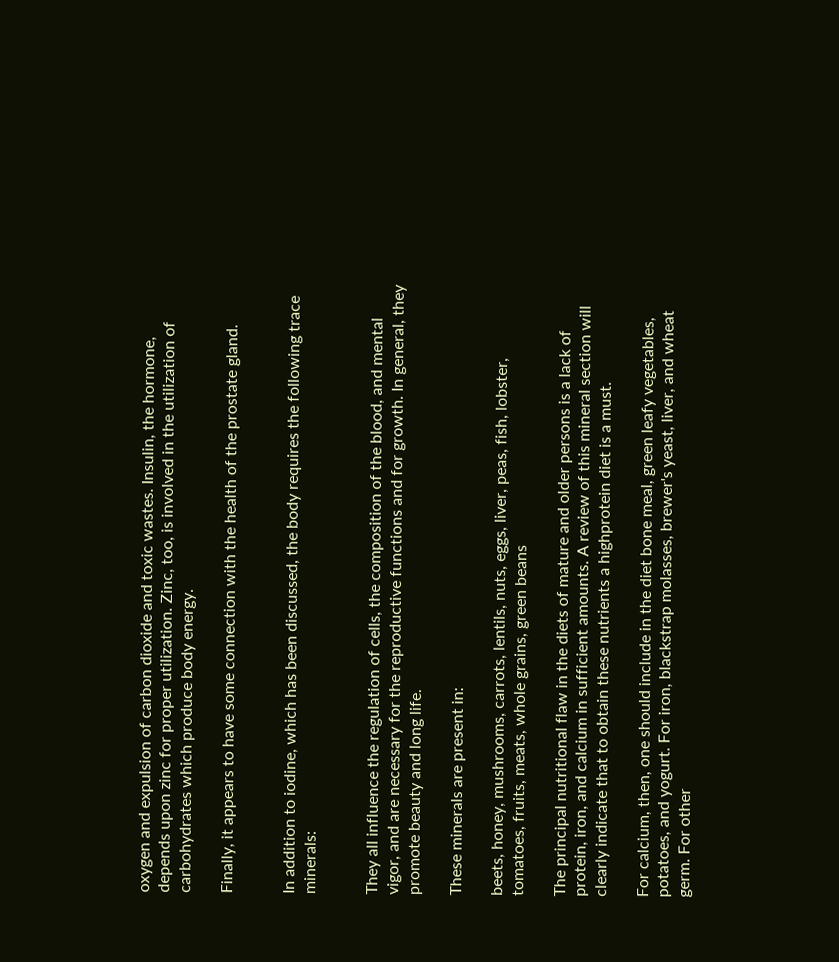oxygen and expulsion of carbon dioxide and toxic wastes. Insulin, the hormone, depends upon zinc for proper utilization. Zinc, too, is involved in the utilization of carbohydrates which produce body energy.

Finally, it appears to have some connection with the health of the prostate gland.


In addition to iodine, which has been discussed, the body requires the following trace minerals:


They all influence the regulation of cells, the composition of the blood, and mental vigor, and are necessary for the reproductive functions and for growth. In general, they promote beauty and long life.

These minerals are present in:

beets, honey, mushrooms, carrots, lentils, nuts, eggs, liver, peas, fish, lobster, tomatoes, fruits, meats, whole grains, green beans

The principal nutritional flaw in the diets of mature and older persons is a lack of protein, iron, and calcium in sufficient amounts. A review of this mineral section will clearly indicate that to obtain these nutrients a highprotein diet is a must.

For calcium, then, one should include in the diet bone meal, green leafy vegetables, potatoes, and yogurt. For iron, blackstrap molasses, brewer's yeast, liver, and wheat germ. For other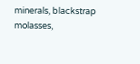minerals, blackstrap molasses,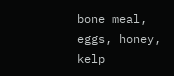bone meal, eggs, honey, kelp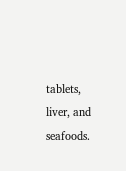tablets, liver, and seafoods.